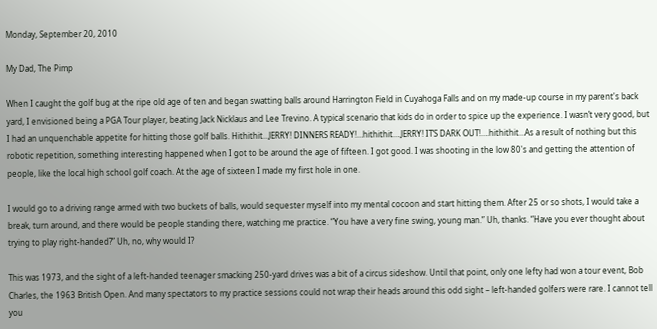Monday, September 20, 2010

My Dad, The Pimp

When I caught the golf bug at the ripe old age of ten and began swatting balls around Harrington Field in Cuyahoga Falls and on my made-up course in my parent's back yard, I envisioned being a PGA Tour player, beating Jack Nicklaus and Lee Trevino. A typical scenario that kids do in order to spice up the experience. I wasn’t very good, but I had an unquenchable appetite for hitting those golf balls. Hithithit…JERRY! DINNERS READY!…hithithit….JERRY! IT’S DARK OUT!….hithithit…As a result of nothing but this robotic repetition, something interesting happened when I got to be around the age of fifteen. I got good. I was shooting in the low 80's and getting the attention of people, like the local high school golf coach. At the age of sixteen I made my first hole in one.

I would go to a driving range armed with two buckets of balls, would sequester myself into my mental cocoon and start hitting them. After 25 or so shots, I would take a break, turn around, and there would be people standing there, watching me practice. “You have a very fine swing, young man.” Uh, thanks. “Have you ever thought about trying to play right-handed?” Uh, no, why would I?

This was 1973, and the sight of a left-handed teenager smacking 250-yard drives was a bit of a circus sideshow. Until that point, only one lefty had won a tour event, Bob Charles, the 1963 British Open. And many spectators to my practice sessions could not wrap their heads around this odd sight – left-handed golfers were rare. I cannot tell you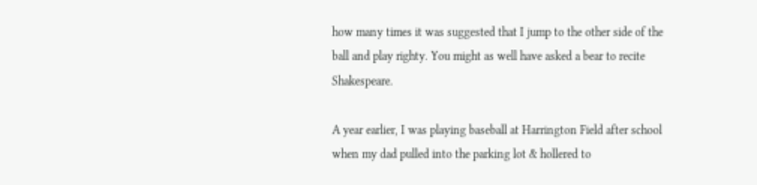how many times it was suggested that I jump to the other side of the ball and play righty. You might as well have asked a bear to recite Shakespeare.

A year earlier, I was playing baseball at Harrington Field after school when my dad pulled into the parking lot & hollered to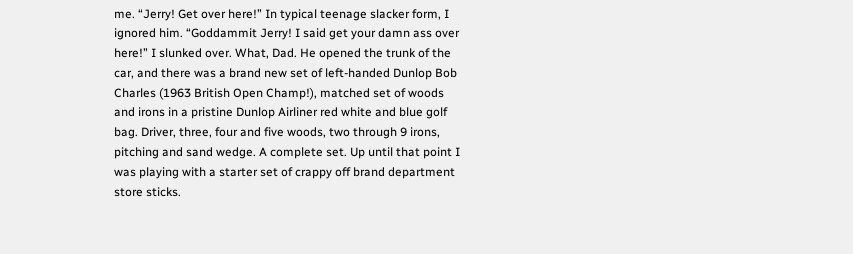me. “Jerry! Get over here!” In typical teenage slacker form, I ignored him. “Goddammit Jerry! I said get your damn ass over here!” I slunked over. What, Dad. He opened the trunk of the car, and there was a brand new set of left-handed Dunlop Bob Charles (1963 British Open Champ!), matched set of woods and irons in a pristine Dunlop Airliner red white and blue golf bag. Driver, three, four and five woods, two through 9 irons, pitching and sand wedge. A complete set. Up until that point I was playing with a starter set of crappy off brand department store sticks.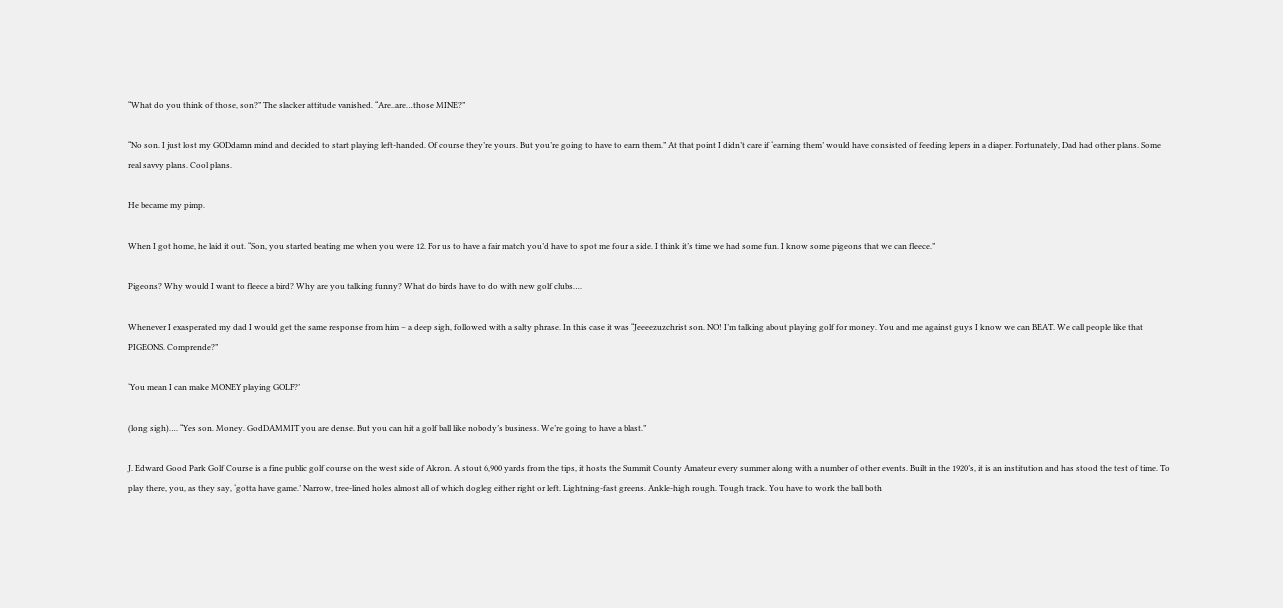“What do you think of those, son?” The slacker attitude vanished. “Are..are…those MINE?”

“No son. I just lost my GODdamn mind and decided to start playing left-handed. Of course they’re yours. But you’re going to have to earn them.” At that point I didn’t care if ‘earning them’ would have consisted of feeding lepers in a diaper. Fortunately, Dad had other plans. Some real savvy plans. Cool plans.

He became my pimp.

When I got home, he laid it out. “Son, you started beating me when you were 12. For us to have a fair match you’d have to spot me four a side. I think it’s time we had some fun. I know some pigeons that we can fleece.”

Pigeons? Why would I want to fleece a bird? Why are you talking funny? What do birds have to do with new golf clubs….

Whenever I exasperated my dad I would get the same response from him – a deep sigh, followed with a salty phrase. In this case it was “Jeeeezuzchrist son. NO! I’m talking about playing golf for money. You and me against guys I know we can BEAT. We call people like that PIGEONS. Comprende?”

‘You mean I can make MONEY playing GOLF?’

(long sigh)…. “Yes son. Money. GodDAMMIT you are dense. But you can hit a golf ball like nobody’s business. We’re going to have a blast.”

J. Edward Good Park Golf Course is a fine public golf course on the west side of Akron. A stout 6,900 yards from the tips, it hosts the Summit County Amateur every summer along with a number of other events. Built in the 1920’s, it is an institution and has stood the test of time. To play there, you, as they say, ‘gotta have game.’ Narrow, tree-lined holes almost all of which dogleg either right or left. Lightning-fast greens. Ankle-high rough. Tough track. You have to work the ball both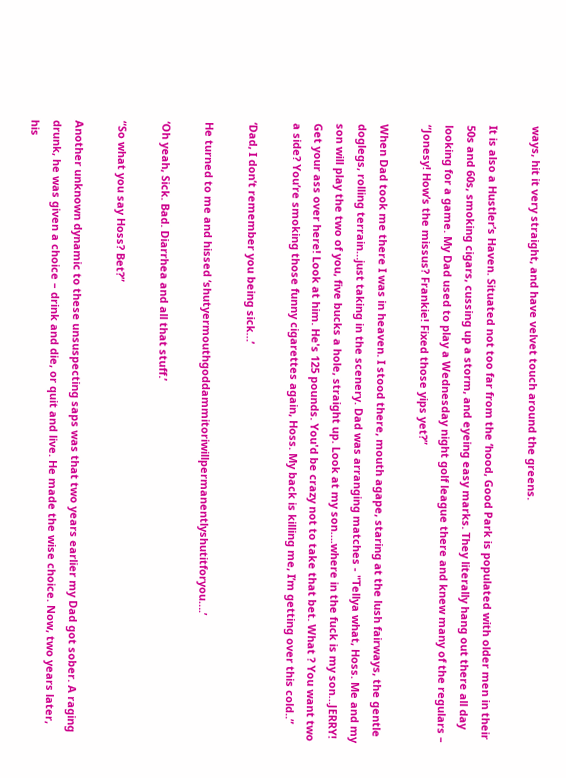ways, hit it very straight, and have velvet touch around the greens.

It is also a Hustler’s Haven. Situated not too far from the ‘hood, Good Park is populated with older men in their 50s and 60s, smoking cigars, cussing up a storm, and eyeing easy marks. They literally hang out there all day looking for a game. My Dad used to play a Wednesday night golf league there and knew many of the regulars – “Jonesy! How’s the missus? Frankie! Fixed those yips yet?”

When Dad took me there I was in heaven. I stood there, mouth agape, staring at the lush fairways, the gentle doglegs, rolling terrain…just taking in the scenery. Dad was arranging matches - "Tellya what, Hoss. Me and my son will play the two of you, five bucks a hole, straight up. Look at my son….where in the fuck is my son…JERRY! Get your ass over here! Look at him. He's 125 pounds. You'd be crazy not to take that bet. What ? You want two a side? You’re smoking those funny cigarettes again, Hoss. My back is killing me, I’m getting over this cold..”

‘Dad, I don’t remember you being sick…’

He turned to me and hissed ‘shutyermouthgoddammitoriwillpermanentlyshutitforyou….’

‘Oh yeah, Sick. Bad. Diarrhea and all that stuff.’

“So what you say Hoss? Bet?”

Another unknown dynamic to these unsuspecting saps was that two years earlier my Dad got sober. A raging drunk, he was given a choice – drink and die, or quit and live. He made the wise choice. Now, two years later, his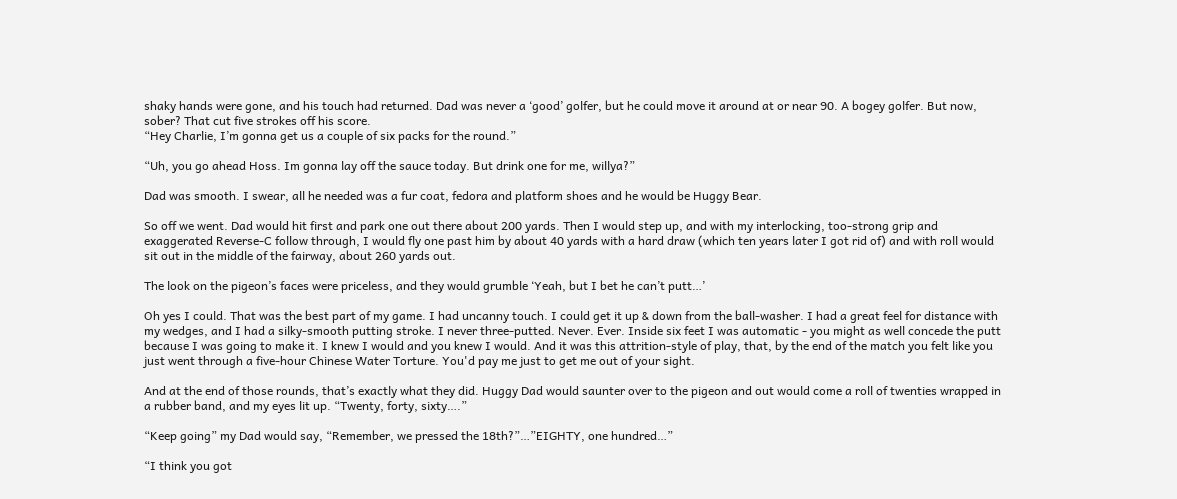shaky hands were gone, and his touch had returned. Dad was never a ‘good’ golfer, but he could move it around at or near 90. A bogey golfer. But now, sober? That cut five strokes off his score.
“Hey Charlie, I’m gonna get us a couple of six packs for the round.”

“Uh, you go ahead Hoss. Im gonna lay off the sauce today. But drink one for me, willya?”

Dad was smooth. I swear, all he needed was a fur coat, fedora and platform shoes and he would be Huggy Bear.

So off we went. Dad would hit first and park one out there about 200 yards. Then I would step up, and with my interlocking, too-strong grip and exaggerated Reverse-C follow through, I would fly one past him by about 40 yards with a hard draw (which ten years later I got rid of) and with roll would sit out in the middle of the fairway, about 260 yards out.

The look on the pigeon’s faces were priceless, and they would grumble ‘Yeah, but I bet he can’t putt…’

Oh yes I could. That was the best part of my game. I had uncanny touch. I could get it up & down from the ball-washer. I had a great feel for distance with my wedges, and I had a silky-smooth putting stroke. I never three-putted. Never. Ever. Inside six feet I was automatic - you might as well concede the putt because I was going to make it. I knew I would and you knew I would. And it was this attrition-style of play, that, by the end of the match you felt like you just went through a five-hour Chinese Water Torture. You'd pay me just to get me out of your sight.

And at the end of those rounds, that’s exactly what they did. Huggy Dad would saunter over to the pigeon and out would come a roll of twenties wrapped in a rubber band, and my eyes lit up. “Twenty, forty, sixty….”

“Keep going” my Dad would say, “Remember, we pressed the 18th?”…”EIGHTY, one hundred…”

“I think you got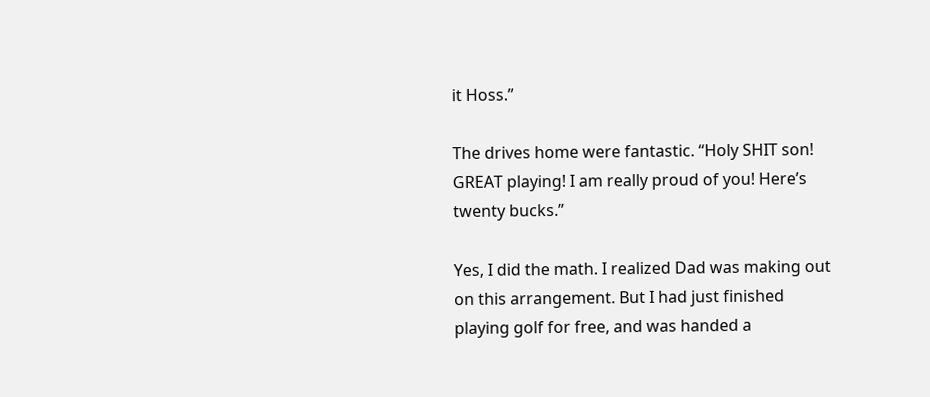it Hoss.”

The drives home were fantastic. “Holy SHIT son! GREAT playing! I am really proud of you! Here’s twenty bucks.”

Yes, I did the math. I realized Dad was making out on this arrangement. But I had just finished playing golf for free, and was handed a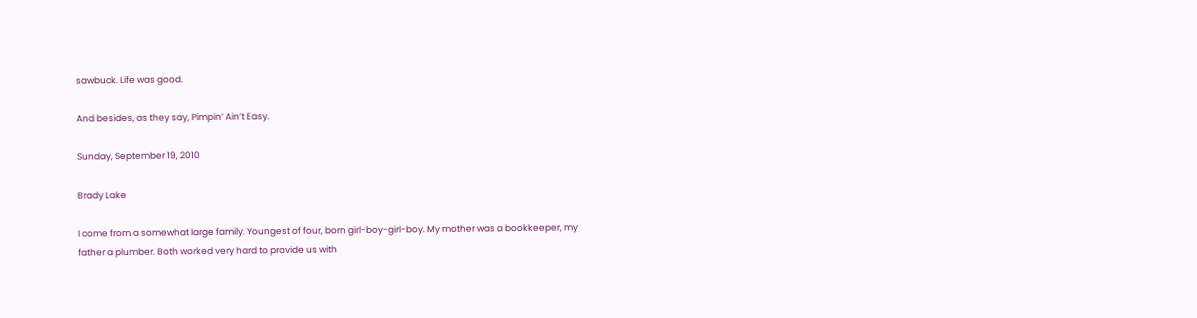sawbuck. Life was good.

And besides, as they say, Pimpin’ Ain’t Easy.

Sunday, September 19, 2010

Brady Lake

I come from a somewhat large family. Youngest of four, born girl-boy-girl-boy. My mother was a bookkeeper, my father a plumber. Both worked very hard to provide us with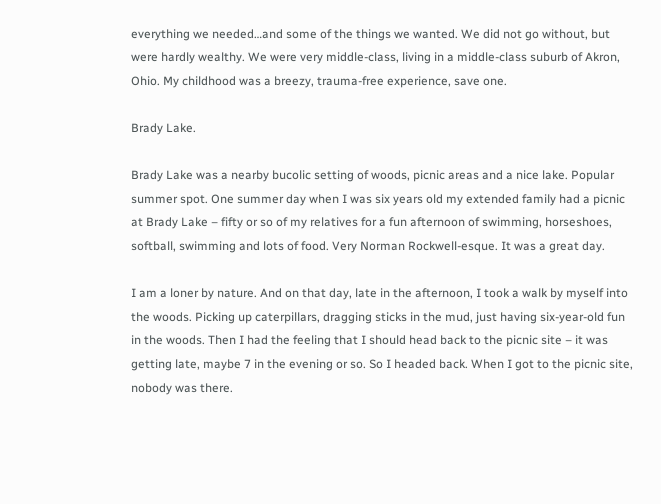everything we needed…and some of the things we wanted. We did not go without, but were hardly wealthy. We were very middle-class, living in a middle-class suburb of Akron, Ohio. My childhood was a breezy, trauma-free experience, save one.

Brady Lake.

Brady Lake was a nearby bucolic setting of woods, picnic areas and a nice lake. Popular summer spot. One summer day when I was six years old my extended family had a picnic at Brady Lake – fifty or so of my relatives for a fun afternoon of swimming, horseshoes, softball, swimming and lots of food. Very Norman Rockwell-esque. It was a great day.

I am a loner by nature. And on that day, late in the afternoon, I took a walk by myself into the woods. Picking up caterpillars, dragging sticks in the mud, just having six-year-old fun in the woods. Then I had the feeling that I should head back to the picnic site – it was getting late, maybe 7 in the evening or so. So I headed back. When I got to the picnic site, nobody was there.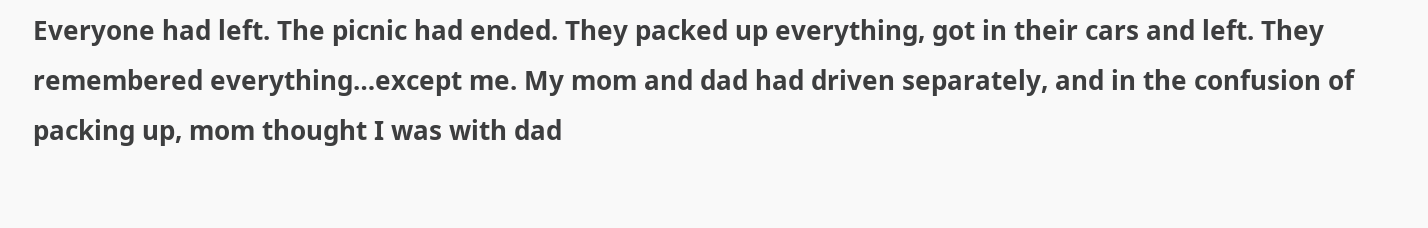Everyone had left. The picnic had ended. They packed up everything, got in their cars and left. They remembered everything…except me. My mom and dad had driven separately, and in the confusion of packing up, mom thought I was with dad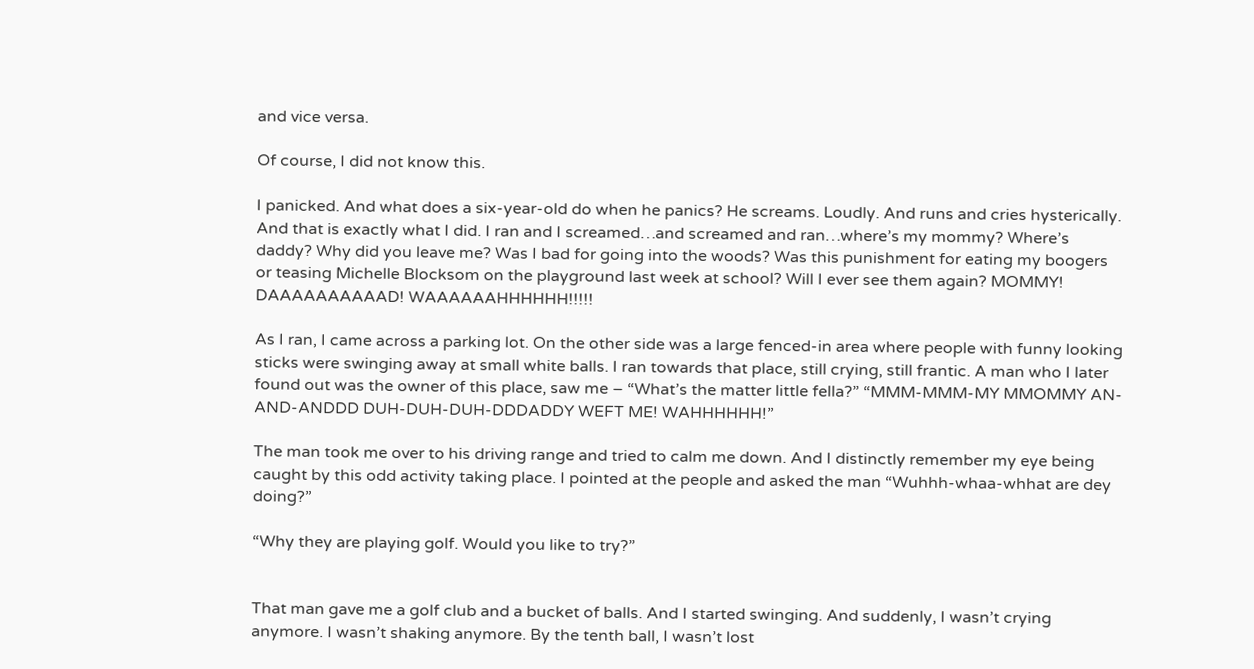and vice versa.

Of course, I did not know this.

I panicked. And what does a six-year-old do when he panics? He screams. Loudly. And runs and cries hysterically. And that is exactly what I did. I ran and I screamed…and screamed and ran…where’s my mommy? Where’s daddy? Why did you leave me? Was I bad for going into the woods? Was this punishment for eating my boogers or teasing Michelle Blocksom on the playground last week at school? Will I ever see them again? MOMMY! DAAAAAAAAAAD! WAAAAAAHHHHHH!!!!!

As I ran, I came across a parking lot. On the other side was a large fenced-in area where people with funny looking sticks were swinging away at small white balls. I ran towards that place, still crying, still frantic. A man who I later found out was the owner of this place, saw me – “What’s the matter little fella?” “MMM-MMM-MY MMOMMY AN-AND-ANDDD DUH-DUH-DUH-DDDADDY WEFT ME! WAHHHHHH!”

The man took me over to his driving range and tried to calm me down. And I distinctly remember my eye being caught by this odd activity taking place. I pointed at the people and asked the man “Wuhhh-whaa-whhat are dey doing?”

“Why they are playing golf. Would you like to try?”


That man gave me a golf club and a bucket of balls. And I started swinging. And suddenly, I wasn’t crying anymore. I wasn’t shaking anymore. By the tenth ball, I wasn’t lost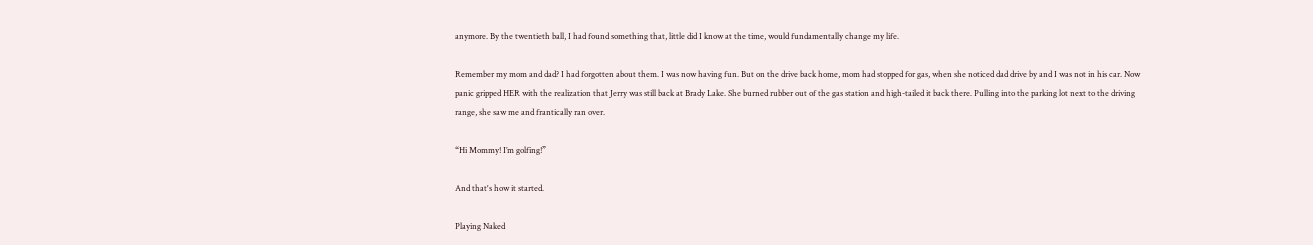anymore. By the twentieth ball, I had found something that, little did I know at the time, would fundamentally change my life.

Remember my mom and dad? I had forgotten about them. I was now having fun. But on the drive back home, mom had stopped for gas, when she noticed dad drive by and I was not in his car. Now panic gripped HER with the realization that Jerry was still back at Brady Lake. She burned rubber out of the gas station and high-tailed it back there. Pulling into the parking lot next to the driving range, she saw me and frantically ran over.

“Hi Mommy! I’m golfing!”

And that's how it started.

Playing Naked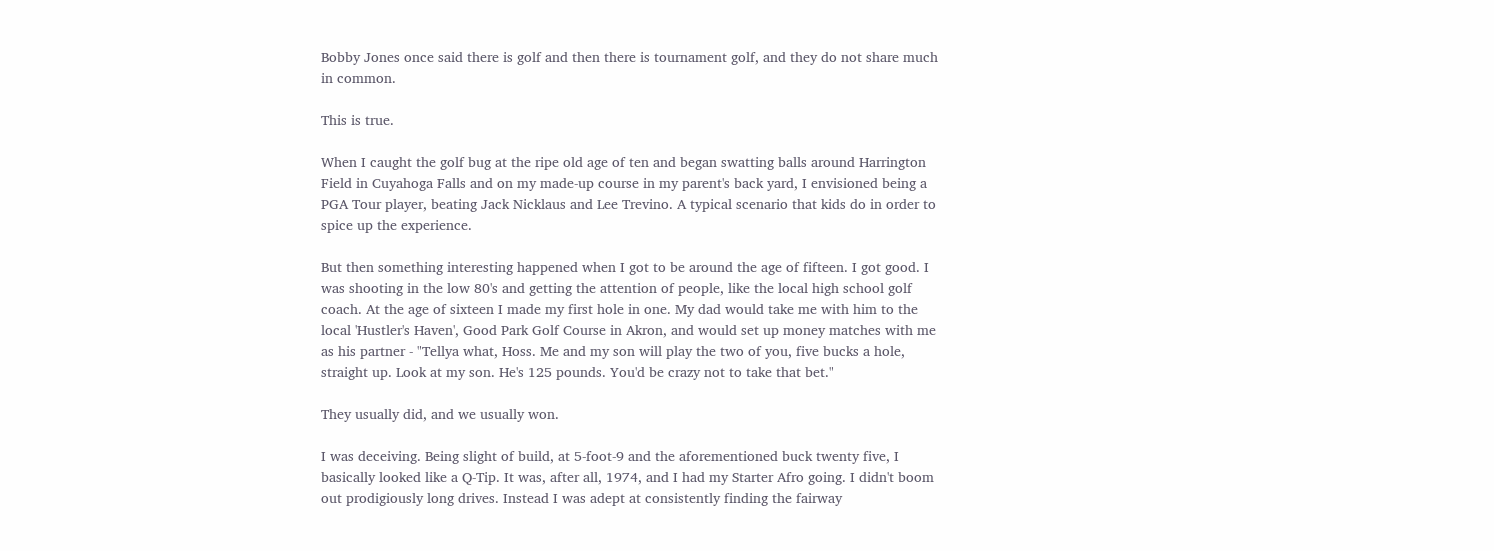Bobby Jones once said there is golf and then there is tournament golf, and they do not share much in common.

This is true.

When I caught the golf bug at the ripe old age of ten and began swatting balls around Harrington Field in Cuyahoga Falls and on my made-up course in my parent's back yard, I envisioned being a PGA Tour player, beating Jack Nicklaus and Lee Trevino. A typical scenario that kids do in order to spice up the experience.

But then something interesting happened when I got to be around the age of fifteen. I got good. I was shooting in the low 80's and getting the attention of people, like the local high school golf coach. At the age of sixteen I made my first hole in one. My dad would take me with him to the local 'Hustler's Haven', Good Park Golf Course in Akron, and would set up money matches with me as his partner - "Tellya what, Hoss. Me and my son will play the two of you, five bucks a hole, straight up. Look at my son. He's 125 pounds. You'd be crazy not to take that bet."

They usually did, and we usually won.

I was deceiving. Being slight of build, at 5-foot-9 and the aforementioned buck twenty five, I basically looked like a Q-Tip. It was, after all, 1974, and I had my Starter Afro going. I didn't boom out prodigiously long drives. Instead I was adept at consistently finding the fairway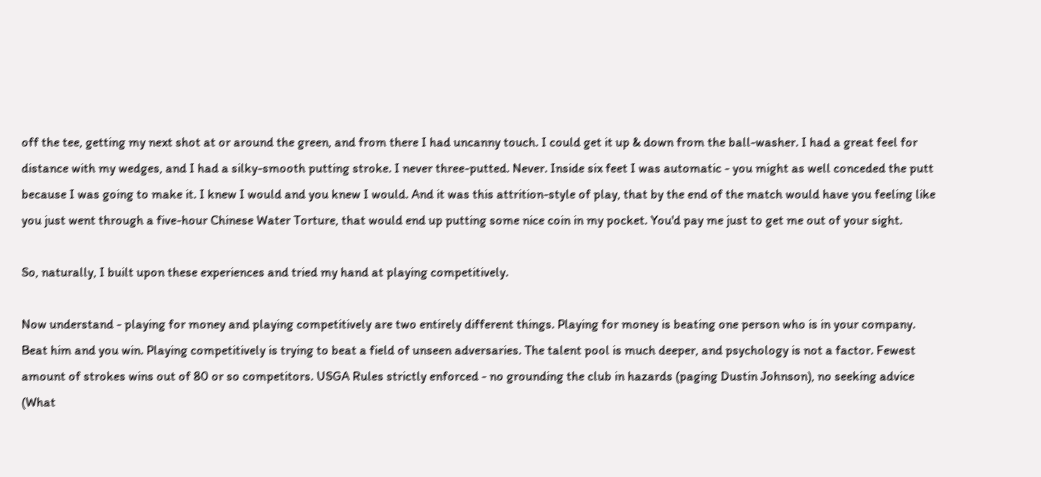off the tee, getting my next shot at or around the green, and from there I had uncanny touch. I could get it up & down from the ball-washer. I had a great feel for distance with my wedges, and I had a silky-smooth putting stroke. I never three-putted. Never. Inside six feet I was automatic - you might as well conceded the putt because I was going to make it. I knew I would and you knew I would. And it was this attrition-style of play, that by the end of the match would have you feeling like you just went through a five-hour Chinese Water Torture, that would end up putting some nice coin in my pocket. You'd pay me just to get me out of your sight.

So, naturally, I built upon these experiences and tried my hand at playing competitively.

Now understand - playing for money and playing competitively are two entirely different things. Playing for money is beating one person who is in your company. Beat him and you win. Playing competitively is trying to beat a field of unseen adversaries. The talent pool is much deeper, and psychology is not a factor. Fewest amount of strokes wins out of 80 or so competitors. USGA Rules strictly enforced - no grounding the club in hazards (paging Dustin Johnson), no seeking advice (What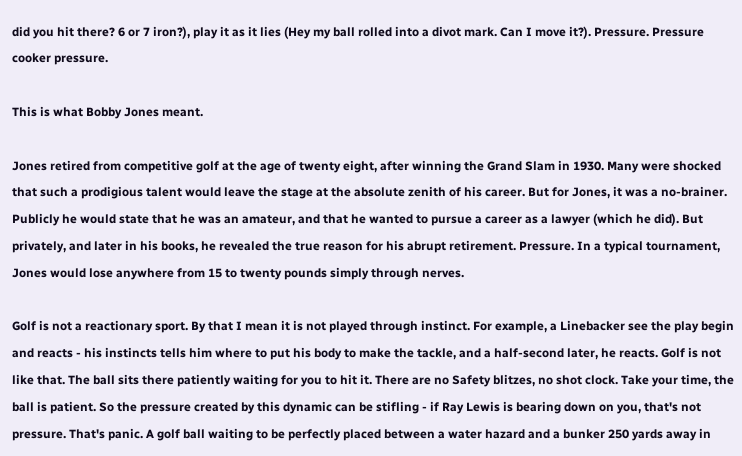did you hit there? 6 or 7 iron?), play it as it lies (Hey my ball rolled into a divot mark. Can I move it?). Pressure. Pressure cooker pressure.

This is what Bobby Jones meant.

Jones retired from competitive golf at the age of twenty eight, after winning the Grand Slam in 1930. Many were shocked that such a prodigious talent would leave the stage at the absolute zenith of his career. But for Jones, it was a no-brainer. Publicly he would state that he was an amateur, and that he wanted to pursue a career as a lawyer (which he did). But privately, and later in his books, he revealed the true reason for his abrupt retirement. Pressure. In a typical tournament, Jones would lose anywhere from 15 to twenty pounds simply through nerves.

Golf is not a reactionary sport. By that I mean it is not played through instinct. For example, a Linebacker see the play begin and reacts - his instincts tells him where to put his body to make the tackle, and a half-second later, he reacts. Golf is not like that. The ball sits there patiently waiting for you to hit it. There are no Safety blitzes, no shot clock. Take your time, the ball is patient. So the pressure created by this dynamic can be stifling - if Ray Lewis is bearing down on you, that's not pressure. That's panic. A golf ball waiting to be perfectly placed between a water hazard and a bunker 250 yards away in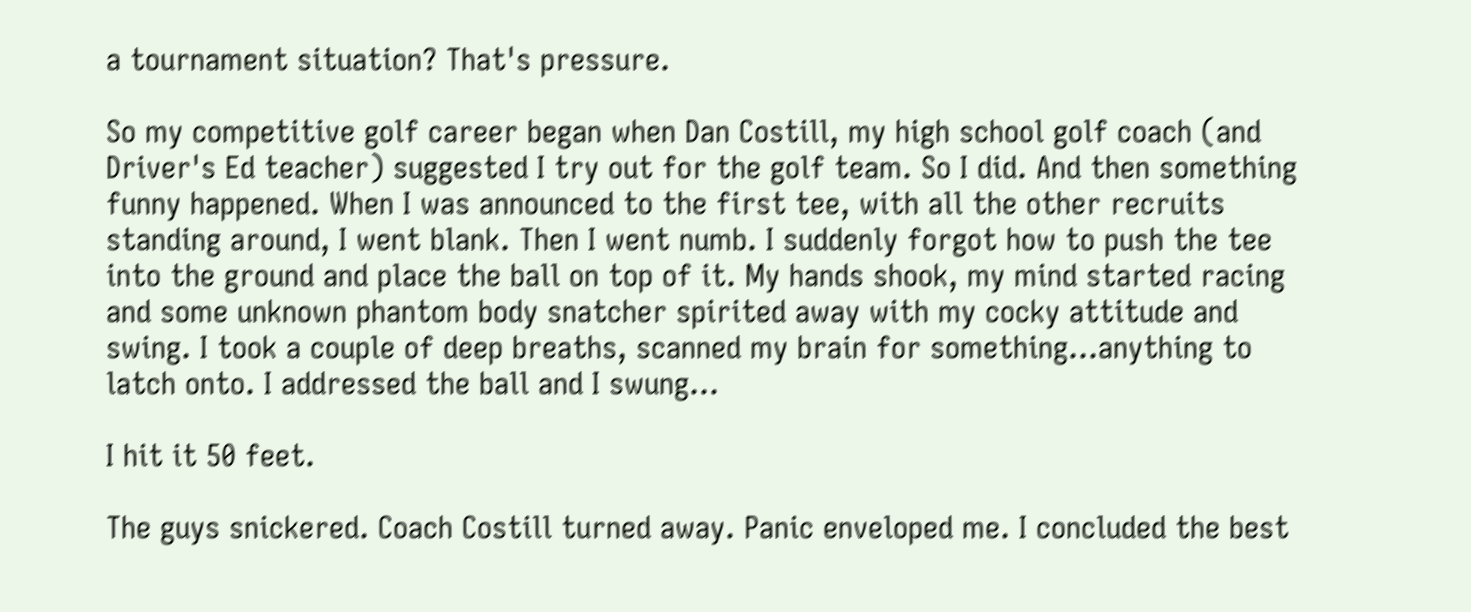a tournament situation? That's pressure.

So my competitive golf career began when Dan Costill, my high school golf coach (and Driver's Ed teacher) suggested I try out for the golf team. So I did. And then something funny happened. When I was announced to the first tee, with all the other recruits standing around, I went blank. Then I went numb. I suddenly forgot how to push the tee into the ground and place the ball on top of it. My hands shook, my mind started racing and some unknown phantom body snatcher spirited away with my cocky attitude and swing. I took a couple of deep breaths, scanned my brain for something...anything to latch onto. I addressed the ball and I swung...

I hit it 50 feet.

The guys snickered. Coach Costill turned away. Panic enveloped me. I concluded the best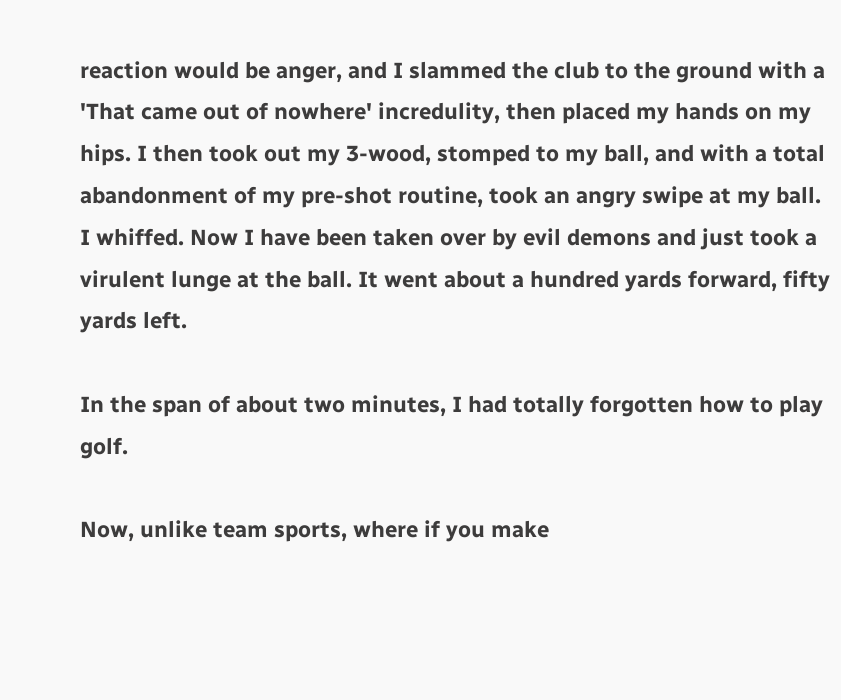reaction would be anger, and I slammed the club to the ground with a 'That came out of nowhere' incredulity, then placed my hands on my hips. I then took out my 3-wood, stomped to my ball, and with a total abandonment of my pre-shot routine, took an angry swipe at my ball. I whiffed. Now I have been taken over by evil demons and just took a virulent lunge at the ball. It went about a hundred yards forward, fifty yards left.

In the span of about two minutes, I had totally forgotten how to play golf.

Now, unlike team sports, where if you make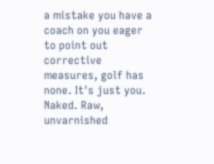a mistake you have a coach on you eager to point out corrective measures, golf has none. It's just you. Naked. Raw, unvarnished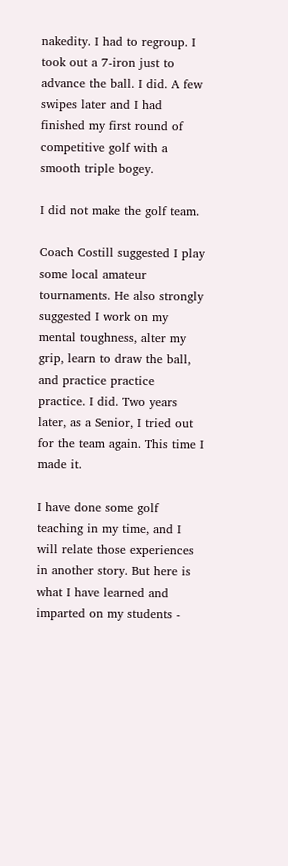nakedity. I had to regroup. I took out a 7-iron just to advance the ball. I did. A few swipes later and I had finished my first round of competitive golf with a smooth triple bogey.

I did not make the golf team.

Coach Costill suggested I play some local amateur tournaments. He also strongly suggested I work on my mental toughness, alter my grip, learn to draw the ball, and practice practice practice. I did. Two years later, as a Senior, I tried out for the team again. This time I made it.

I have done some golf teaching in my time, and I will relate those experiences in another story. But here is what I have learned and imparted on my students -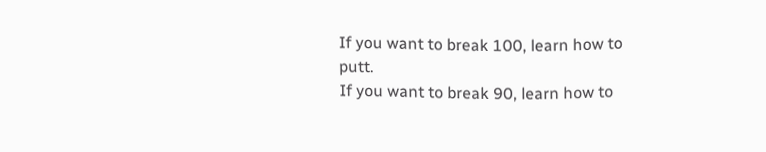If you want to break 100, learn how to putt.
If you want to break 90, learn how to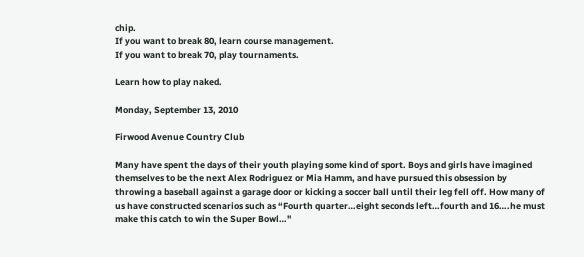chip.
If you want to break 80, learn course management.
If you want to break 70, play tournaments.

Learn how to play naked.

Monday, September 13, 2010

Firwood Avenue Country Club

Many have spent the days of their youth playing some kind of sport. Boys and girls have imagined themselves to be the next Alex Rodriguez or Mia Hamm, and have pursued this obsession by throwing a baseball against a garage door or kicking a soccer ball until their leg fell off. How many of us have constructed scenarios such as “Fourth quarter…eight seconds left…fourth and 16….he must make this catch to win the Super Bowl…"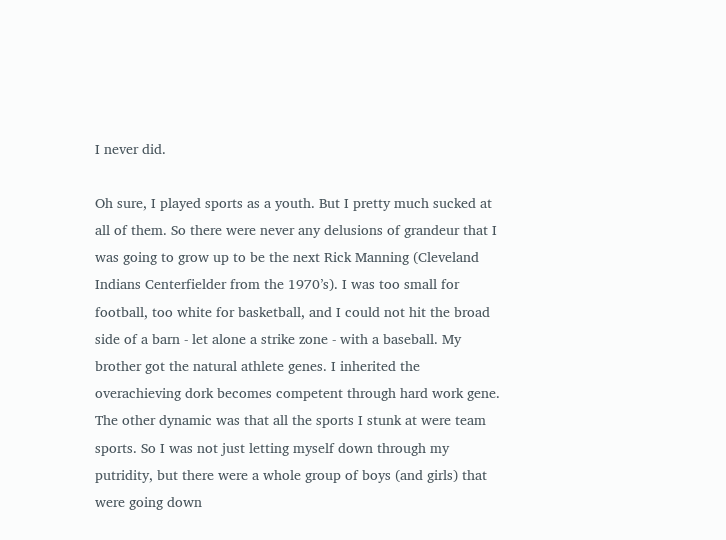I never did.

Oh sure, I played sports as a youth. But I pretty much sucked at all of them. So there were never any delusions of grandeur that I was going to grow up to be the next Rick Manning (Cleveland Indians Centerfielder from the 1970’s). I was too small for football, too white for basketball, and I could not hit the broad side of a barn - let alone a strike zone - with a baseball. My brother got the natural athlete genes. I inherited the overachieving dork becomes competent through hard work gene. The other dynamic was that all the sports I stunk at were team sports. So I was not just letting myself down through my putridity, but there were a whole group of boys (and girls) that were going down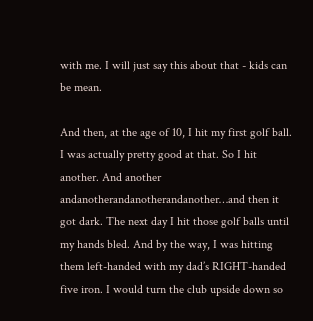with me. I will just say this about that - kids can be mean.

And then, at the age of 10, I hit my first golf ball. I was actually pretty good at that. So I hit another. And another andanotherandanotherandanother…and then it got dark. The next day I hit those golf balls until my hands bled. And by the way, I was hitting them left-handed with my dad’s RIGHT-handed five iron. I would turn the club upside down so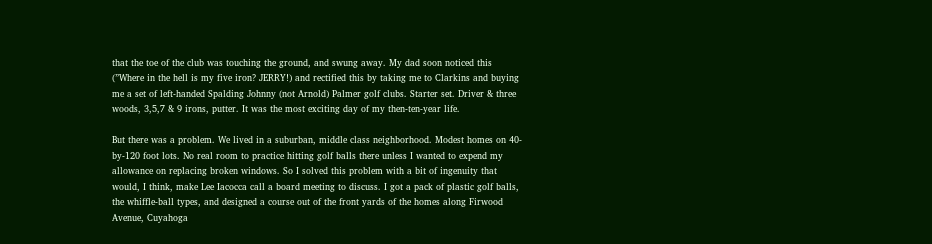that the toe of the club was touching the ground, and swung away. My dad soon noticed this (”Where in the hell is my five iron? JERRY!) and rectified this by taking me to Clarkins and buying me a set of left-handed Spalding Johnny (not Arnold) Palmer golf clubs. Starter set. Driver & three woods, 3,5,7 & 9 irons, putter. It was the most exciting day of my then-ten-year life.

But there was a problem. We lived in a suburban, middle class neighborhood. Modest homes on 40-by-120 foot lots. No real room to practice hitting golf balls there unless I wanted to expend my allowance on replacing broken windows. So I solved this problem with a bit of ingenuity that would, I think, make Lee Iacocca call a board meeting to discuss. I got a pack of plastic golf balls, the whiffle-ball types, and designed a course out of the front yards of the homes along Firwood Avenue, Cuyahoga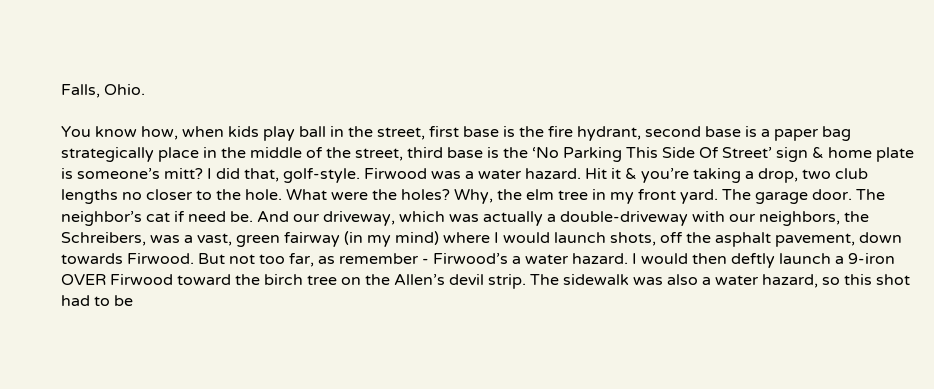Falls, Ohio.

You know how, when kids play ball in the street, first base is the fire hydrant, second base is a paper bag strategically place in the middle of the street, third base is the ‘No Parking This Side Of Street’ sign & home plate is someone’s mitt? I did that, golf-style. Firwood was a water hazard. Hit it & you’re taking a drop, two club lengths no closer to the hole. What were the holes? Why, the elm tree in my front yard. The garage door. The neighbor’s cat if need be. And our driveway, which was actually a double-driveway with our neighbors, the Schreibers, was a vast, green fairway (in my mind) where I would launch shots, off the asphalt pavement, down towards Firwood. But not too far, as remember - Firwood’s a water hazard. I would then deftly launch a 9-iron OVER Firwood toward the birch tree on the Allen’s devil strip. The sidewalk was also a water hazard, so this shot had to be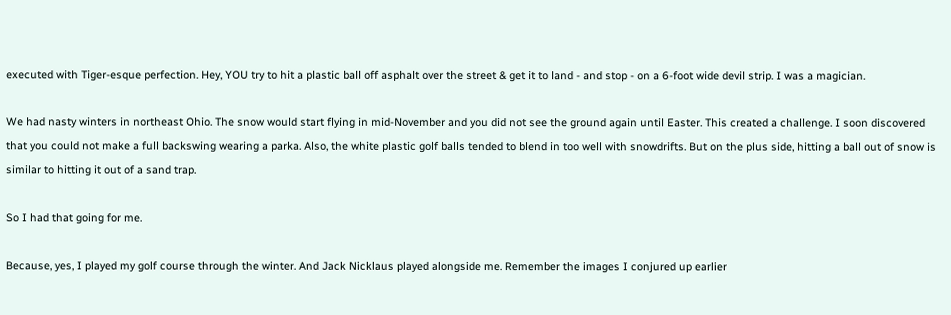executed with Tiger-esque perfection. Hey, YOU try to hit a plastic ball off asphalt over the street & get it to land - and stop - on a 6-foot wide devil strip. I was a magician.

We had nasty winters in northeast Ohio. The snow would start flying in mid-November and you did not see the ground again until Easter. This created a challenge. I soon discovered that you could not make a full backswing wearing a parka. Also, the white plastic golf balls tended to blend in too well with snowdrifts. But on the plus side, hitting a ball out of snow is similar to hitting it out of a sand trap.

So I had that going for me.

Because, yes, I played my golf course through the winter. And Jack Nicklaus played alongside me. Remember the images I conjured up earlier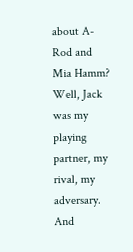about A-Rod and Mia Hamm? Well, Jack was my playing partner, my rival, my adversary. And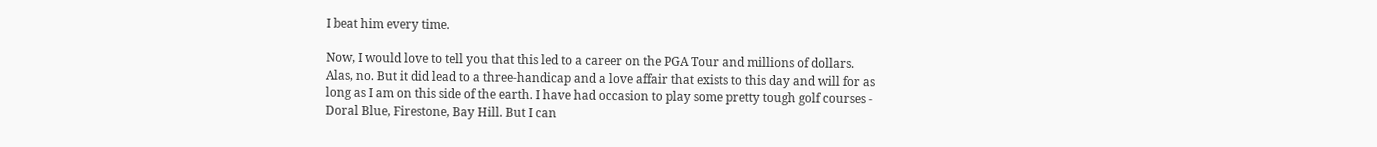I beat him every time.

Now, I would love to tell you that this led to a career on the PGA Tour and millions of dollars. Alas, no. But it did lead to a three-handicap and a love affair that exists to this day and will for as long as I am on this side of the earth. I have had occasion to play some pretty tough golf courses - Doral Blue, Firestone, Bay Hill. But I can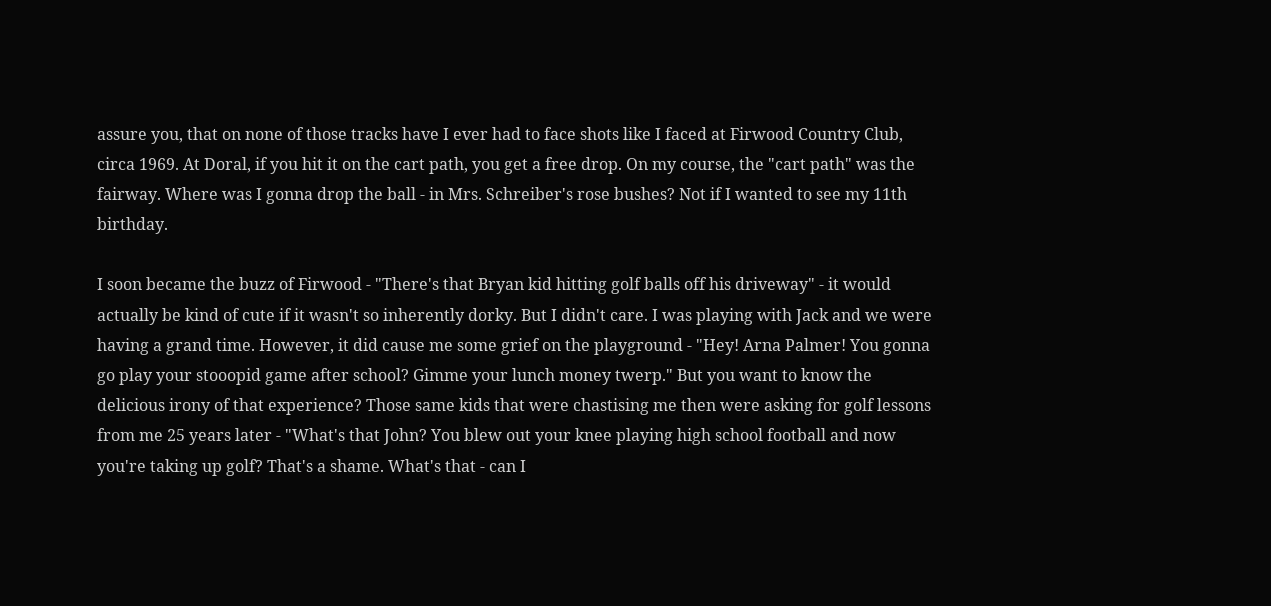assure you, that on none of those tracks have I ever had to face shots like I faced at Firwood Country Club, circa 1969. At Doral, if you hit it on the cart path, you get a free drop. On my course, the "cart path" was the fairway. Where was I gonna drop the ball - in Mrs. Schreiber's rose bushes? Not if I wanted to see my 11th birthday.

I soon became the buzz of Firwood - "There's that Bryan kid hitting golf balls off his driveway" - it would actually be kind of cute if it wasn't so inherently dorky. But I didn't care. I was playing with Jack and we were having a grand time. However, it did cause me some grief on the playground - "Hey! Arna Palmer! You gonna go play your stooopid game after school? Gimme your lunch money twerp." But you want to know the delicious irony of that experience? Those same kids that were chastising me then were asking for golf lessons from me 25 years later - "What's that John? You blew out your knee playing high school football and now you're taking up golf? That's a shame. What's that - can I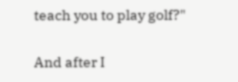teach you to play golf?"

And after I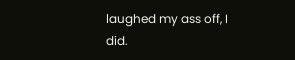laughed my ass off, I did.